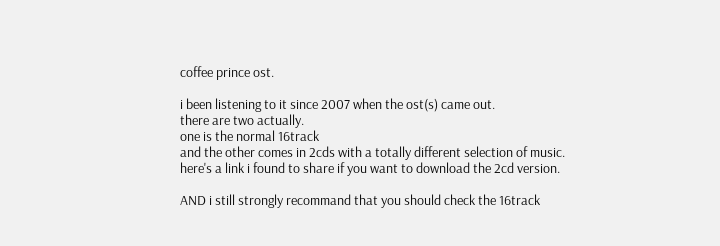coffee prince ost.

i been listening to it since 2007 when the ost(s) came out.
there are two actually.
one is the normal 16track
and the other comes in 2cds with a totally different selection of music.
here's a link i found to share if you want to download the 2cd version.

AND i still strongly recommand that you should check the 16track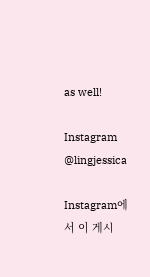as well!

Instagram @lingjessica

Instagram에서 이 게시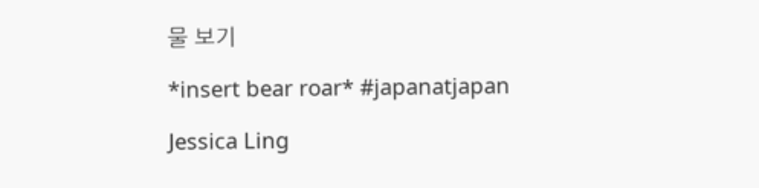물 보기

*insert bear roar* #japanatjapan

Jessica Ling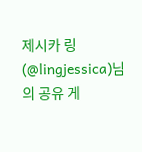제시카 링(@lingjessica)님의 공유 게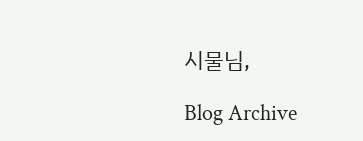시물님,

Blog Archive